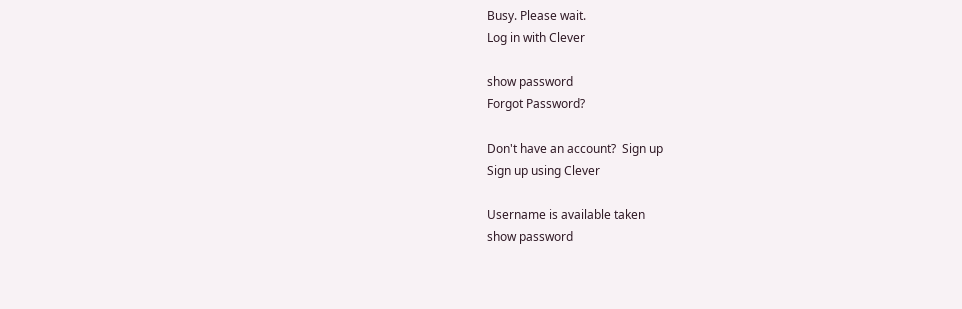Busy. Please wait.
Log in with Clever

show password
Forgot Password?

Don't have an account?  Sign up
Sign up using Clever

Username is available taken
show password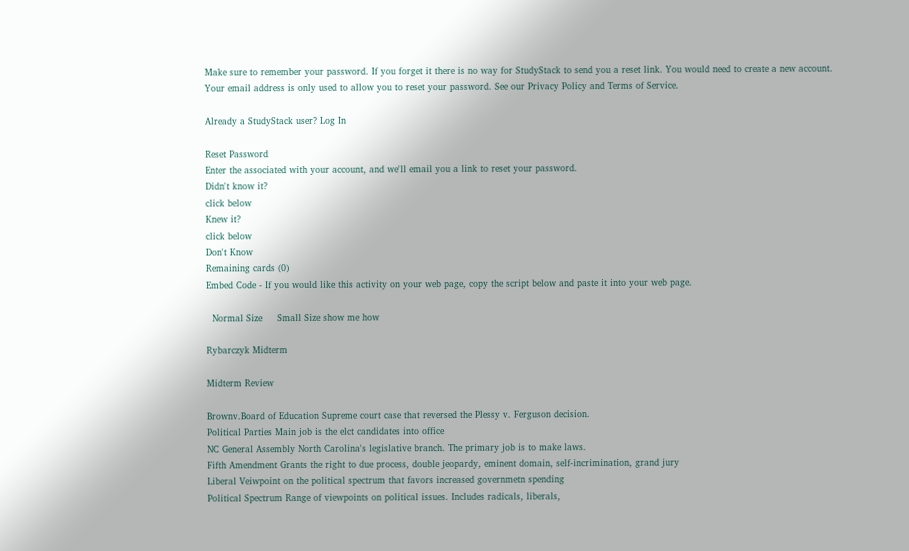Make sure to remember your password. If you forget it there is no way for StudyStack to send you a reset link. You would need to create a new account.
Your email address is only used to allow you to reset your password. See our Privacy Policy and Terms of Service.

Already a StudyStack user? Log In

Reset Password
Enter the associated with your account, and we'll email you a link to reset your password.
Didn't know it?
click below
Knew it?
click below
Don't Know
Remaining cards (0)
Embed Code - If you would like this activity on your web page, copy the script below and paste it into your web page.

  Normal Size     Small Size show me how

Rybarczyk Midterm

Midterm Review

Brownv.Board of Education Supreme court case that reversed the Plessy v. Ferguson decision.
Political Parties Main job is the elct candidates into office
NC General Assembly North Carolina's legislative branch. The primary job is to make laws.
Fifth Amendment Grants the right to due process, double jeopardy, eminent domain, self-incrimination, grand jury
Liberal Veiwpoint on the political spectrum that favors increased governmetn spending
Political Spectrum Range of viewpoints on political issues. Includes radicals, liberals,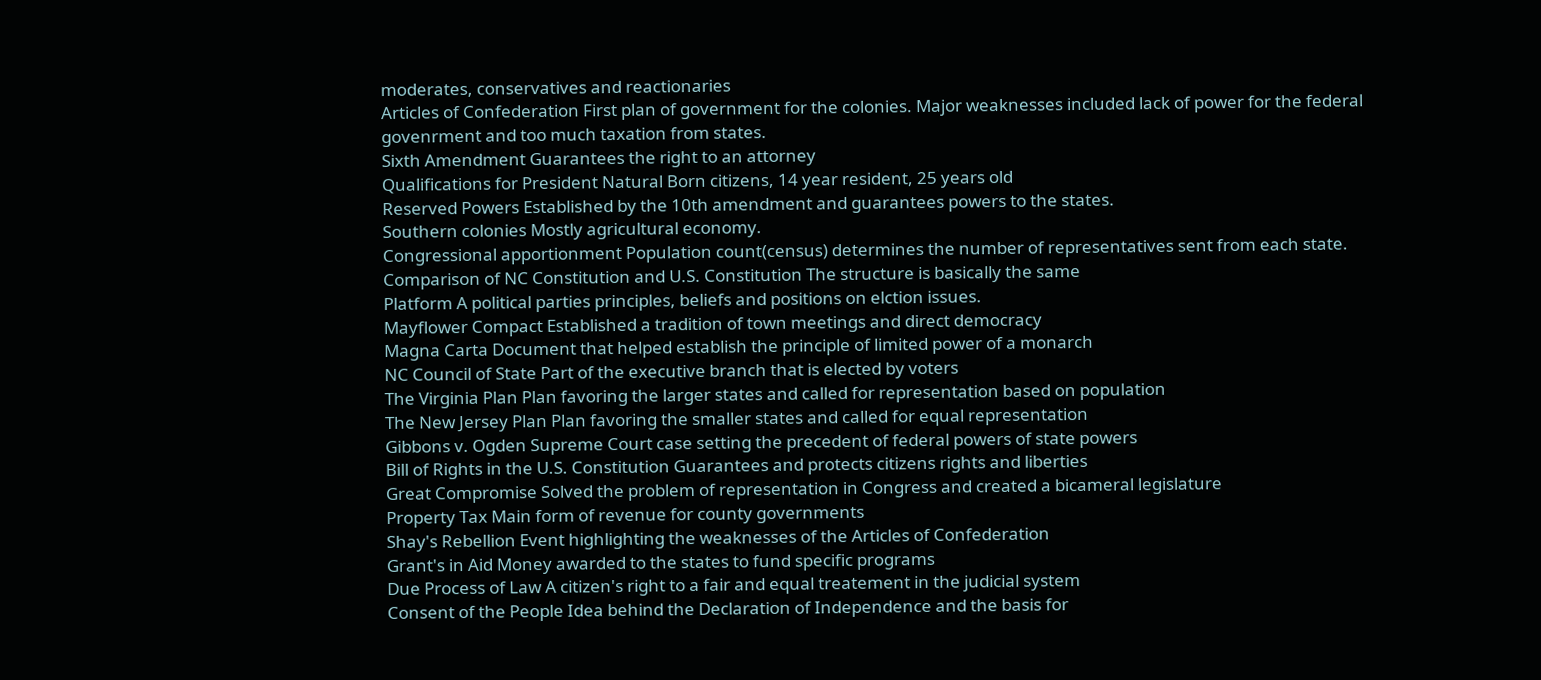moderates, conservatives and reactionaries
Articles of Confederation First plan of government for the colonies. Major weaknesses included lack of power for the federal govenrment and too much taxation from states.
Sixth Amendment Guarantees the right to an attorney
Qualifications for President Natural Born citizens, 14 year resident, 25 years old
Reserved Powers Established by the 10th amendment and guarantees powers to the states.
Southern colonies Mostly agricultural economy.
Congressional apportionment Population count(census) determines the number of representatives sent from each state.
Comparison of NC Constitution and U.S. Constitution The structure is basically the same
Platform A political parties principles, beliefs and positions on elction issues.
Mayflower Compact Established a tradition of town meetings and direct democracy
Magna Carta Document that helped establish the principle of limited power of a monarch
NC Council of State Part of the executive branch that is elected by voters
The Virginia Plan Plan favoring the larger states and called for representation based on population
The New Jersey Plan Plan favoring the smaller states and called for equal representation
Gibbons v. Ogden Supreme Court case setting the precedent of federal powers of state powers
Bill of Rights in the U.S. Constitution Guarantees and protects citizens rights and liberties
Great Compromise Solved the problem of representation in Congress and created a bicameral legislature
Property Tax Main form of revenue for county governments
Shay's Rebellion Event highlighting the weaknesses of the Articles of Confederation
Grant's in Aid Money awarded to the states to fund specific programs
Due Process of Law A citizen's right to a fair and equal treatement in the judicial system
Consent of the People Idea behind the Declaration of Independence and the basis for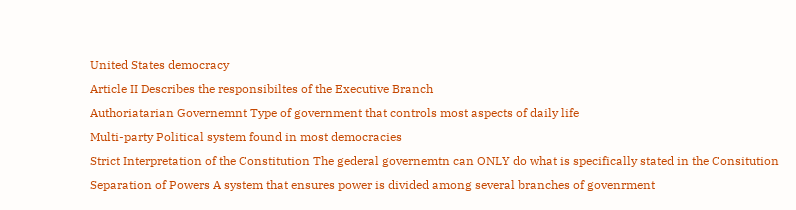United States democracy
Article II Describes the responsibiltes of the Executive Branch
Authoriatarian Governemnt Type of government that controls most aspects of daily life
Multi-party Political system found in most democracies
Strict Interpretation of the Constitution The gederal governemtn can ONLY do what is specifically stated in the Consitution
Separation of Powers A system that ensures power is divided among several branches of govenrment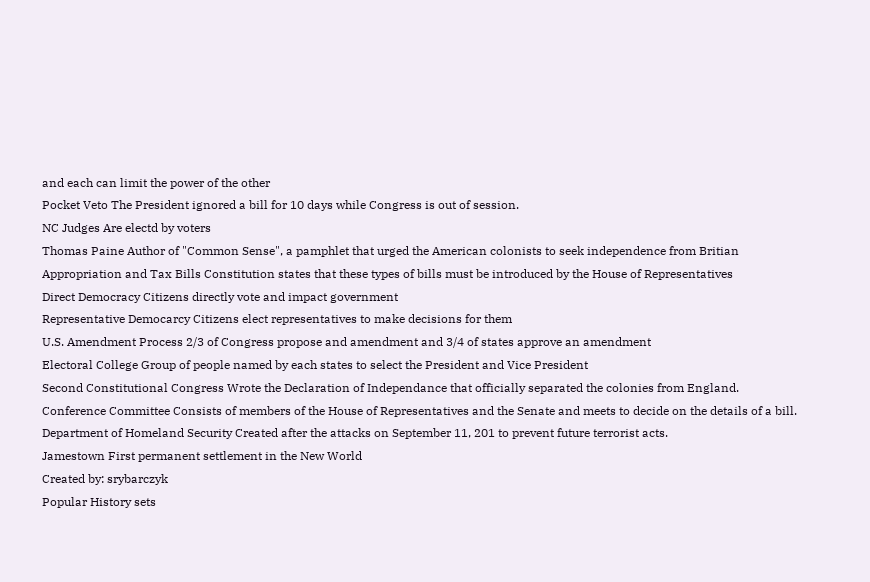and each can limit the power of the other
Pocket Veto The President ignored a bill for 10 days while Congress is out of session.
NC Judges Are electd by voters
Thomas Paine Author of "Common Sense", a pamphlet that urged the American colonists to seek independence from Britian
Appropriation and Tax Bills Constitution states that these types of bills must be introduced by the House of Representatives
Direct Democracy Citizens directly vote and impact government
Representative Democarcy Citizens elect representatives to make decisions for them
U.S. Amendment Process 2/3 of Congress propose and amendment and 3/4 of states approve an amendment
Electoral College Group of people named by each states to select the President and Vice President
Second Constitutional Congress Wrote the Declaration of Independance that officially separated the colonies from England.
Conference Committee Consists of members of the House of Representatives and the Senate and meets to decide on the details of a bill.
Department of Homeland Security Created after the attacks on September 11, 201 to prevent future terrorist acts.
Jamestown First permanent settlement in the New World
Created by: srybarczyk
Popular History sets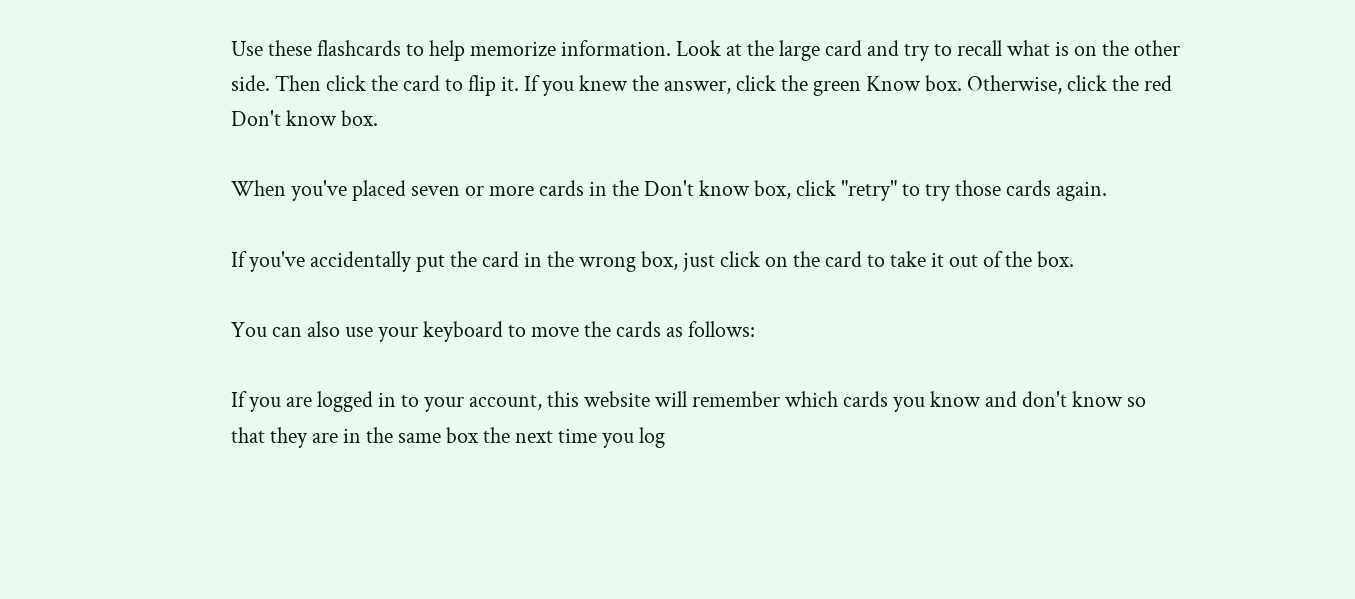Use these flashcards to help memorize information. Look at the large card and try to recall what is on the other side. Then click the card to flip it. If you knew the answer, click the green Know box. Otherwise, click the red Don't know box.

When you've placed seven or more cards in the Don't know box, click "retry" to try those cards again.

If you've accidentally put the card in the wrong box, just click on the card to take it out of the box.

You can also use your keyboard to move the cards as follows:

If you are logged in to your account, this website will remember which cards you know and don't know so that they are in the same box the next time you log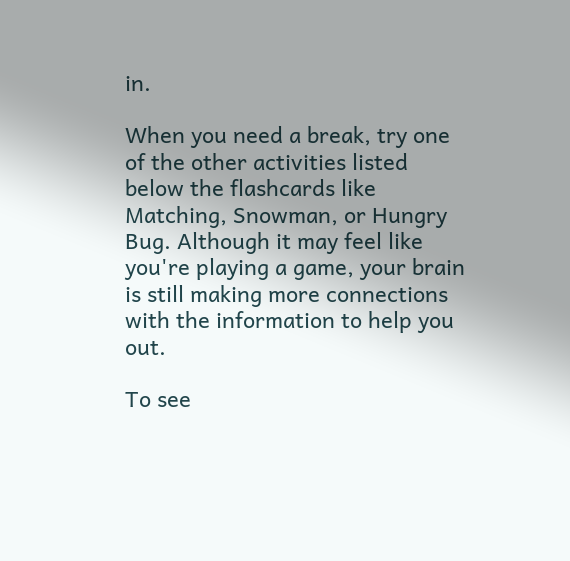in.

When you need a break, try one of the other activities listed below the flashcards like Matching, Snowman, or Hungry Bug. Although it may feel like you're playing a game, your brain is still making more connections with the information to help you out.

To see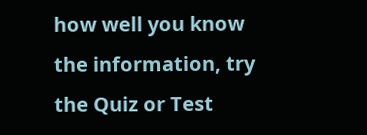how well you know the information, try the Quiz or Test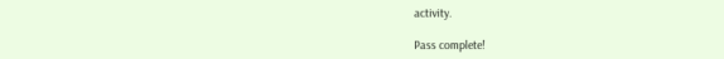activity.

Pass complete!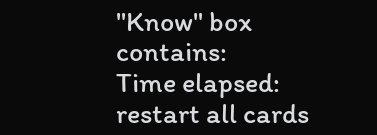"Know" box contains:
Time elapsed:
restart all cards